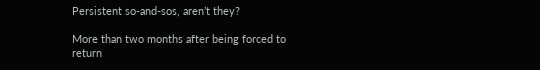Persistent so-and-sos, aren’t they?

More than two months after being forced to return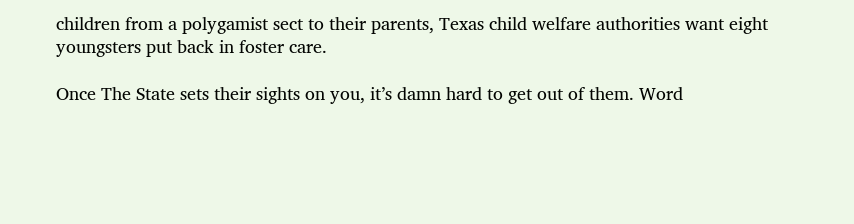children from a polygamist sect to their parents, Texas child welfare authorities want eight youngsters put back in foster care.

Once The State sets their sights on you, it’s damn hard to get out of them. Word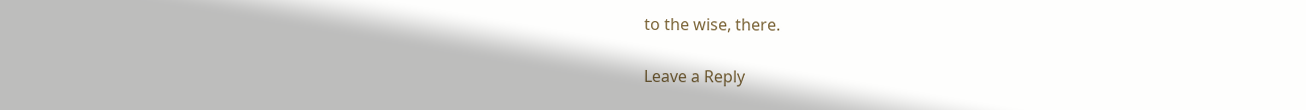to the wise, there.

Leave a Reply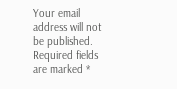Your email address will not be published. Required fields are marked *